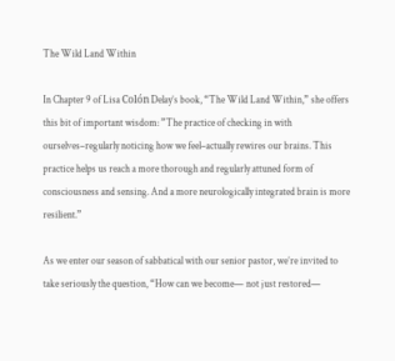The Wild Land Within

In Chapter 9 of Lisa Colón Delay’s book, “The Wild Land Within,” she offers this bit of important wisdom: ”The practice of checking in with ourselves–regularly noticing how we feel–actually rewires our brains. This practice helps us reach a more thorough and regularly attuned form of consciousness and sensing. And a more neurologically integrated brain is more resilient.”

As we enter our season of sabbatical with our senior pastor, we’re invited to take seriously the question, “How can we become— not just restored—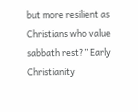but more resilient as Christians who value sabbath rest?” Early Christianity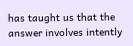has taught us that the answer involves intently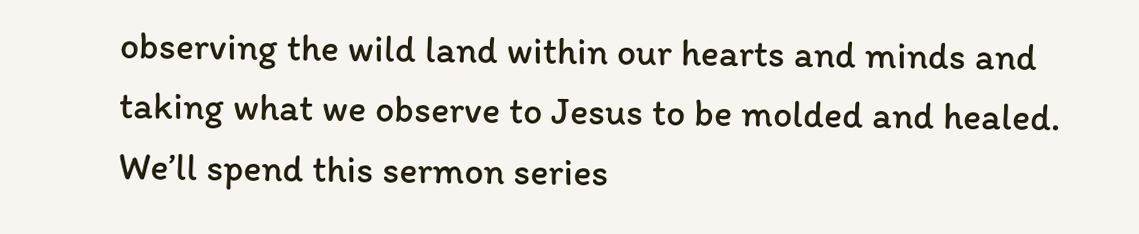observing the wild land within our hearts and minds and taking what we observe to Jesus to be molded and healed. We’ll spend this sermon series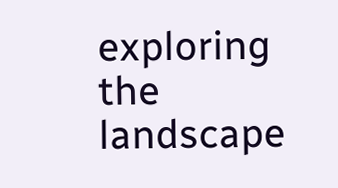exploring the landscape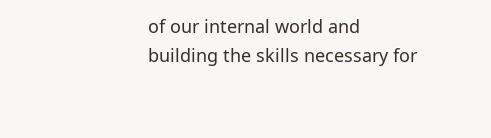of our internal world and building the skills necessary for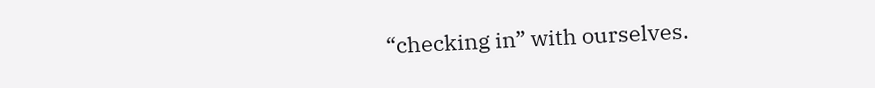“checking in” with ourselves.